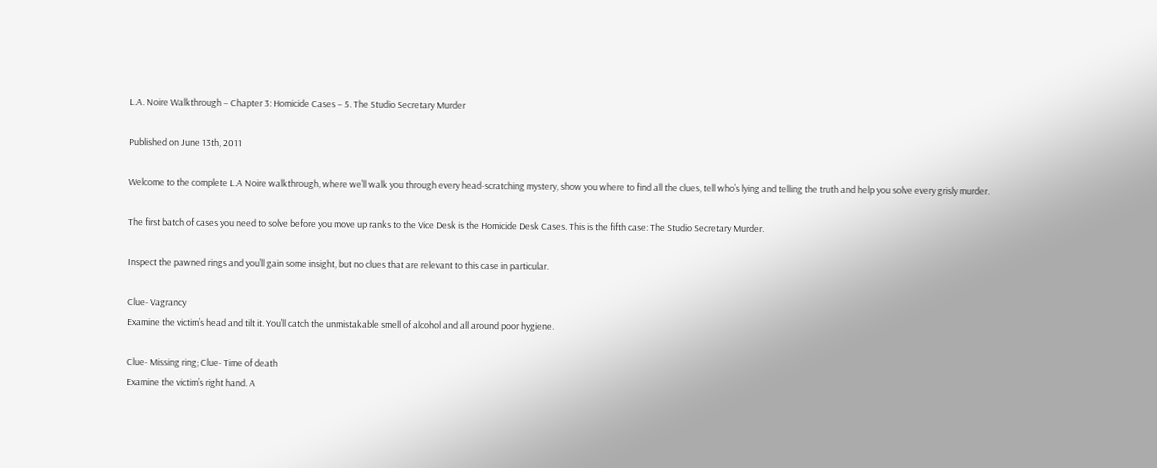L.A. Noire Walkthrough – Chapter 3: Homicide Cases – 5. The Studio Secretary Murder

Published on June 13th, 2011

Welcome to the complete L.A Noire walkthrough, where we’ll walk you through every head-scratching mystery, show you where to find all the clues, tell who’s lying and telling the truth and help you solve every grisly murder.

The first batch of cases you need to solve before you move up ranks to the Vice Desk is the Homicide Desk Cases. This is the fifth case: The Studio Secretary Murder.

Inspect the pawned rings and you’ll gain some insight, but no clues that are relevant to this case in particular.

Clue- Vagrancy
Examine the victim’s head and tilt it. You’ll catch the unmistakable smell of alcohol and all around poor hygiene.

Clue- Missing ring; Clue- Time of death
Examine the victim’s right hand. A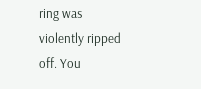ring was violently ripped off. You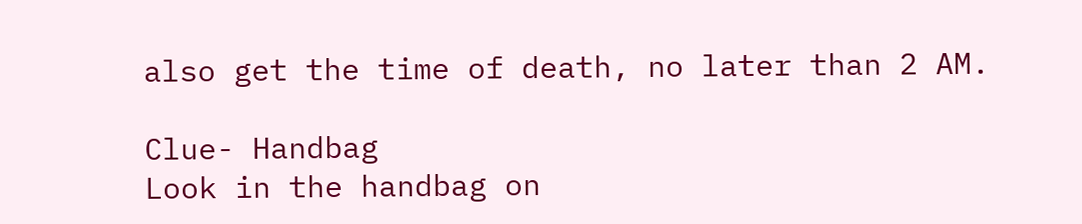also get the time of death, no later than 2 AM.

Clue- Handbag
Look in the handbag on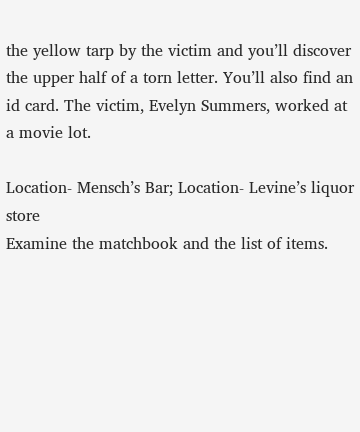the yellow tarp by the victim and you’ll discover the upper half of a torn letter. You’ll also find an id card. The victim, Evelyn Summers, worked at a movie lot.

Location- Mensch’s Bar; Location- Levine’s liquor store
Examine the matchbook and the list of items.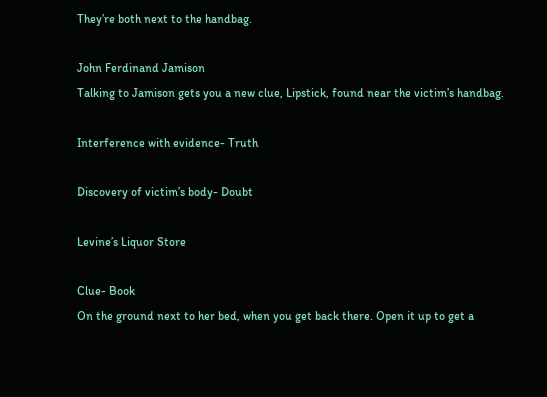They’re both next to the handbag.

John Ferdinand Jamison
Talking to Jamison gets you a new clue, Lipstick, found near the victim’s handbag.

Interference with evidence- Truth

Discovery of victim’s body- Doubt

Levine’s Liquor Store

Clue- Book
On the ground next to her bed, when you get back there. Open it up to get a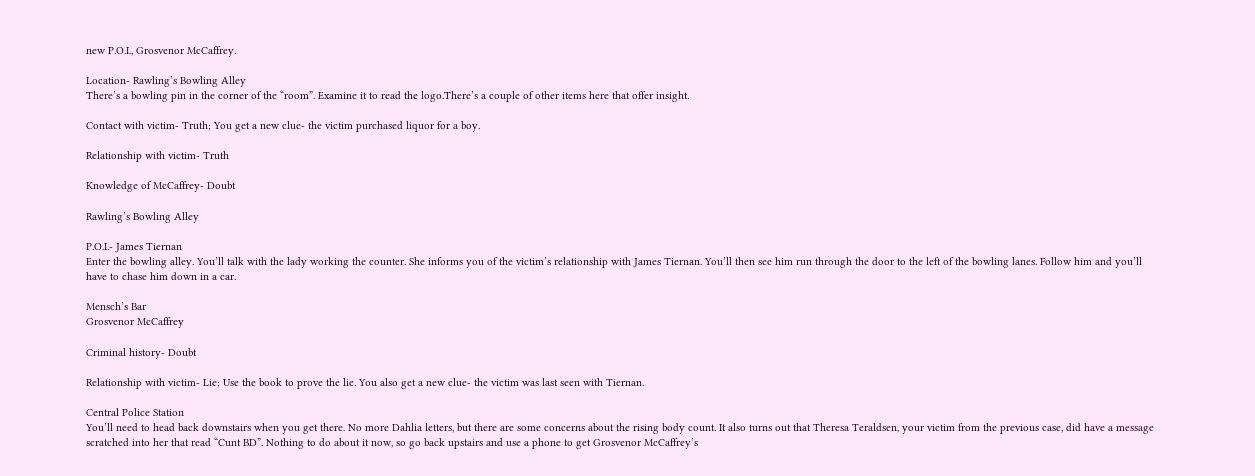new P.O.I., Grosvenor McCaffrey.

Location- Rawling’s Bowling Alley
There’s a bowling pin in the corner of the “room”. Examine it to read the logo.There’s a couple of other items here that offer insight.

Contact with victim- Truth; You get a new clue- the victim purchased liquor for a boy.

Relationship with victim- Truth

Knowledge of McCaffrey- Doubt

Rawling’s Bowling Alley

P.O.I.- James Tiernan
Enter the bowling alley. You’ll talk with the lady working the counter. She informs you of the victim’s relationship with James Tiernan. You’ll then see him run through the door to the left of the bowling lanes. Follow him and you’ll have to chase him down in a car.

Mensch’s Bar
Grosvenor McCaffrey

Criminal history- Doubt

Relationship with victim- Lie; Use the book to prove the lie. You also get a new clue- the victim was last seen with Tiernan.

Central Police Station
You’ll need to head back downstairs when you get there. No more Dahlia letters, but there are some concerns about the rising body count. It also turns out that Theresa Teraldsen, your victim from the previous case, did have a message scratched into her that read “Cunt BD”. Nothing to do about it now, so go back upstairs and use a phone to get Grosvenor McCaffrey’s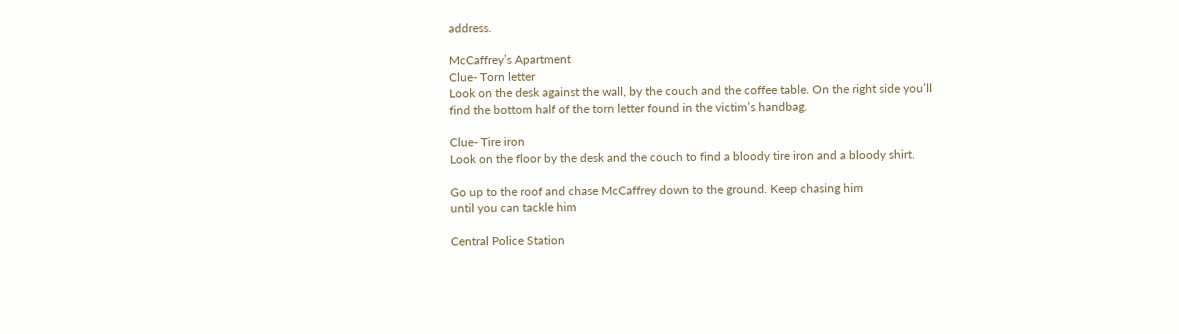address.

McCaffrey’s Apartment
Clue- Torn letter
Look on the desk against the wall, by the couch and the coffee table. On the right side you’ll find the bottom half of the torn letter found in the victim’s handbag.

Clue- Tire iron
Look on the floor by the desk and the couch to find a bloody tire iron and a bloody shirt.

Go up to the roof and chase McCaffrey down to the ground. Keep chasing him
until you can tackle him

Central Police Station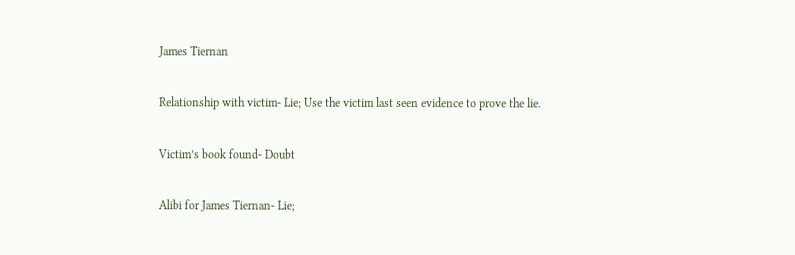James Tiernan

Relationship with victim- Lie; Use the victim last seen evidence to prove the lie.

Victim’s book found- Doubt

Alibi for James Tiernan- Lie;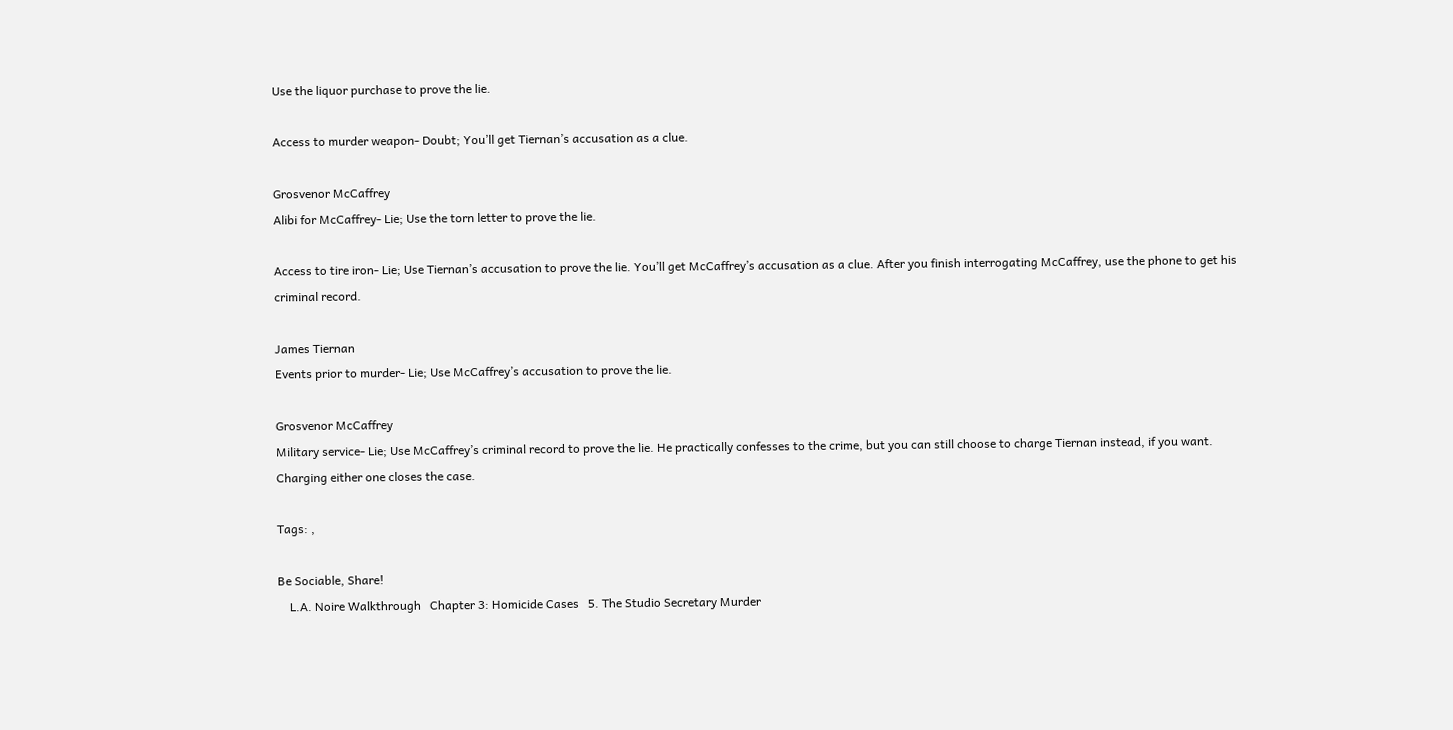Use the liquor purchase to prove the lie.

Access to murder weapon- Doubt; You’ll get Tiernan’s accusation as a clue.

Grosvenor McCaffrey
Alibi for McCaffrey- Lie; Use the torn letter to prove the lie.

Access to tire iron- Lie; Use Tiernan’s accusation to prove the lie. You’ll get McCaffrey’s accusation as a clue. After you finish interrogating McCaffrey, use the phone to get his criminal record.

James Tiernan
Events prior to murder- Lie; Use McCaffrey’s accusation to prove the lie.

Grosvenor McCaffrey
Military service- Lie; Use McCaffrey’s criminal record to prove the lie. He practically confesses to the crime, but you can still choose to charge Tiernan instead, if you want. Charging either one closes the case.

Tags: ,

Be Sociable, Share!
    L.A. Noire Walkthrough   Chapter 3: Homicide Cases   5. The Studio Secretary Murder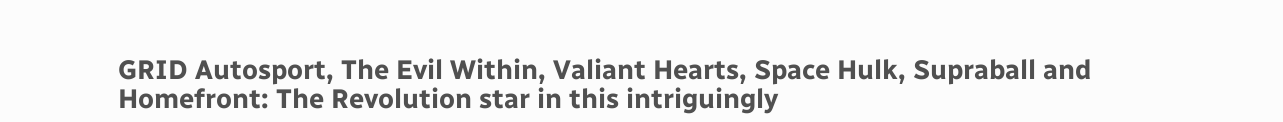GRID Autosport, The Evil Within, Valiant Hearts, Space Hulk, Supraball and Homefront: The Revolution star in this intriguingly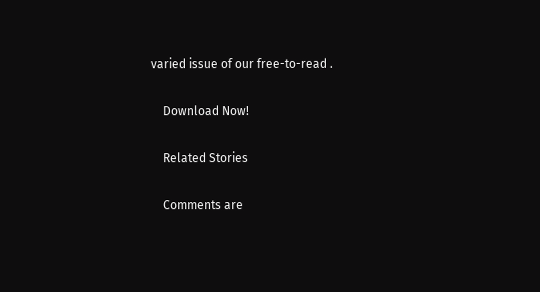varied issue of our free-to-read .

    Download Now!

    Related Stories

    Comments are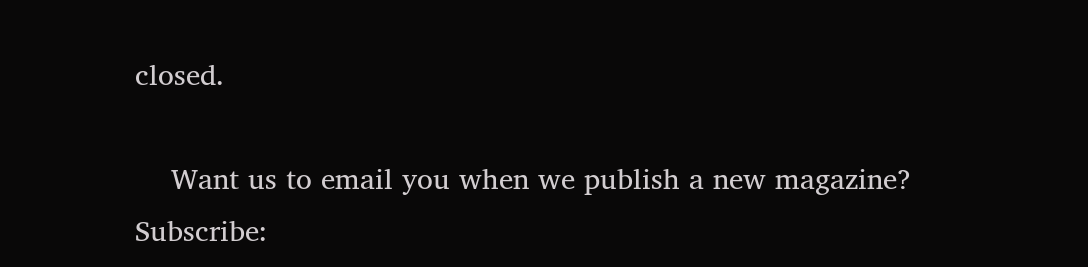closed.

    Want us to email you when we publish a new magazine? Subscribe: